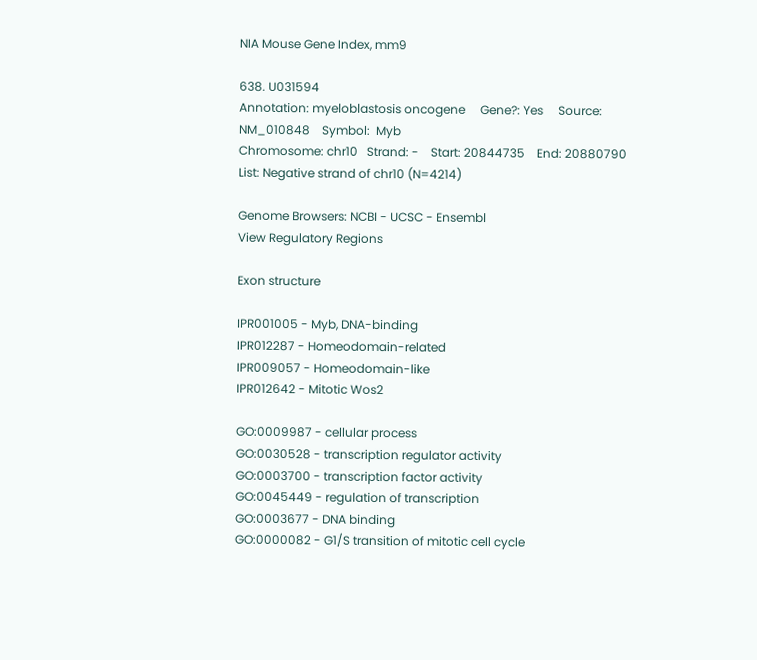NIA Mouse Gene Index, mm9

638. U031594
Annotation: myeloblastosis oncogene     Gene?: Yes     Source: NM_010848    Symbol:  Myb
Chromosome: chr10   Strand: -    Start: 20844735    End: 20880790
List: Negative strand of chr10 (N=4214)

Genome Browsers: NCBI - UCSC - Ensembl
View Regulatory Regions

Exon structure

IPR001005 - Myb, DNA-binding
IPR012287 - Homeodomain-related
IPR009057 - Homeodomain-like
IPR012642 - Mitotic Wos2

GO:0009987 - cellular process
GO:0030528 - transcription regulator activity
GO:0003700 - transcription factor activity
GO:0045449 - regulation of transcription
GO:0003677 - DNA binding
GO:0000082 - G1/S transition of mitotic cell cycle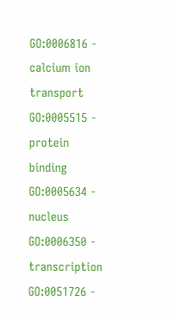GO:0006816 - calcium ion transport
GO:0005515 - protein binding
GO:0005634 - nucleus
GO:0006350 - transcription
GO:0051726 -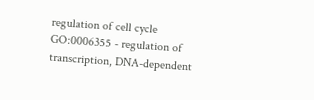regulation of cell cycle
GO:0006355 - regulation of transcription, DNA-dependent